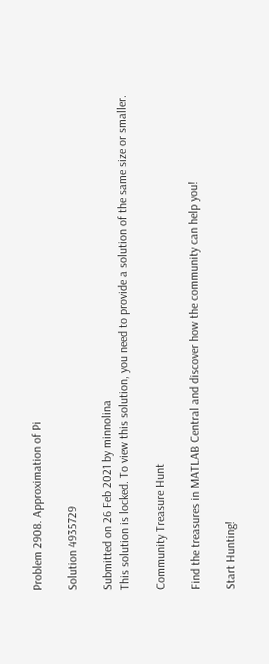Problem 2908. Approximation of Pi

Solution 4935729

Submitted on 26 Feb 2021 by minnolina
This solution is locked. To view this solution, you need to provide a solution of the same size or smaller.

Community Treasure Hunt

Find the treasures in MATLAB Central and discover how the community can help you!

Start Hunting!